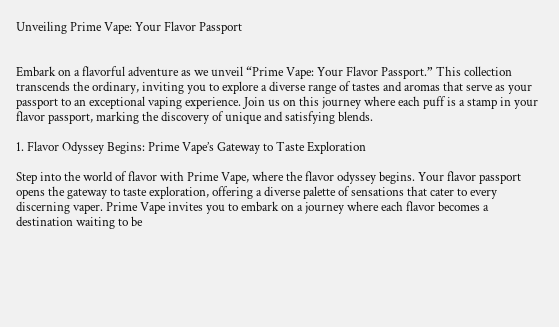Unveiling Prime Vape: Your Flavor Passport


Embark on a flavorful adventure as we unveil “Prime Vape: Your Flavor Passport.” This collection transcends the ordinary, inviting you to explore a diverse range of tastes and aromas that serve as your passport to an exceptional vaping experience. Join us on this journey where each puff is a stamp in your flavor passport, marking the discovery of unique and satisfying blends.

1. Flavor Odyssey Begins: Prime Vape’s Gateway to Taste Exploration

Step into the world of flavor with Prime Vape, where the flavor odyssey begins. Your flavor passport opens the gateway to taste exploration, offering a diverse palette of sensations that cater to every discerning vaper. Prime Vape invites you to embark on a journey where each flavor becomes a destination waiting to be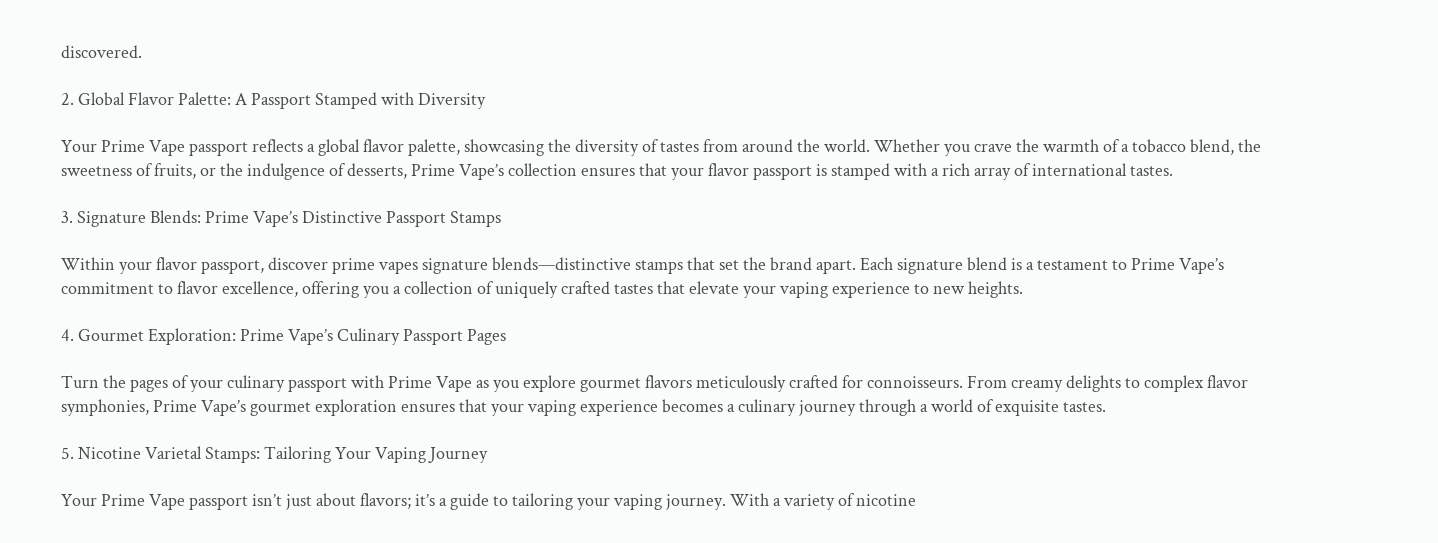discovered.

2. Global Flavor Palette: A Passport Stamped with Diversity

Your Prime Vape passport reflects a global flavor palette, showcasing the diversity of tastes from around the world. Whether you crave the warmth of a tobacco blend, the sweetness of fruits, or the indulgence of desserts, Prime Vape’s collection ensures that your flavor passport is stamped with a rich array of international tastes.

3. Signature Blends: Prime Vape’s Distinctive Passport Stamps

Within your flavor passport, discover prime vapes signature blends—distinctive stamps that set the brand apart. Each signature blend is a testament to Prime Vape’s commitment to flavor excellence, offering you a collection of uniquely crafted tastes that elevate your vaping experience to new heights.

4. Gourmet Exploration: Prime Vape’s Culinary Passport Pages

Turn the pages of your culinary passport with Prime Vape as you explore gourmet flavors meticulously crafted for connoisseurs. From creamy delights to complex flavor symphonies, Prime Vape’s gourmet exploration ensures that your vaping experience becomes a culinary journey through a world of exquisite tastes.

5. Nicotine Varietal Stamps: Tailoring Your Vaping Journey

Your Prime Vape passport isn’t just about flavors; it’s a guide to tailoring your vaping journey. With a variety of nicotine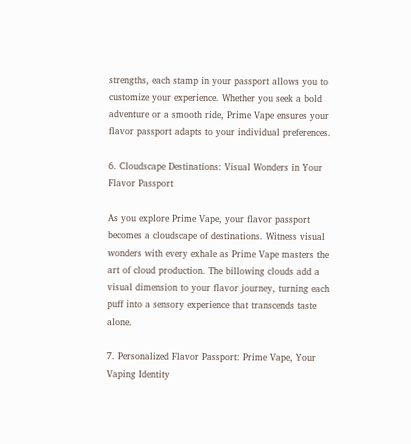strengths, each stamp in your passport allows you to customize your experience. Whether you seek a bold adventure or a smooth ride, Prime Vape ensures your flavor passport adapts to your individual preferences.

6. Cloudscape Destinations: Visual Wonders in Your Flavor Passport

As you explore Prime Vape, your flavor passport becomes a cloudscape of destinations. Witness visual wonders with every exhale as Prime Vape masters the art of cloud production. The billowing clouds add a visual dimension to your flavor journey, turning each puff into a sensory experience that transcends taste alone.

7. Personalized Flavor Passport: Prime Vape, Your Vaping Identity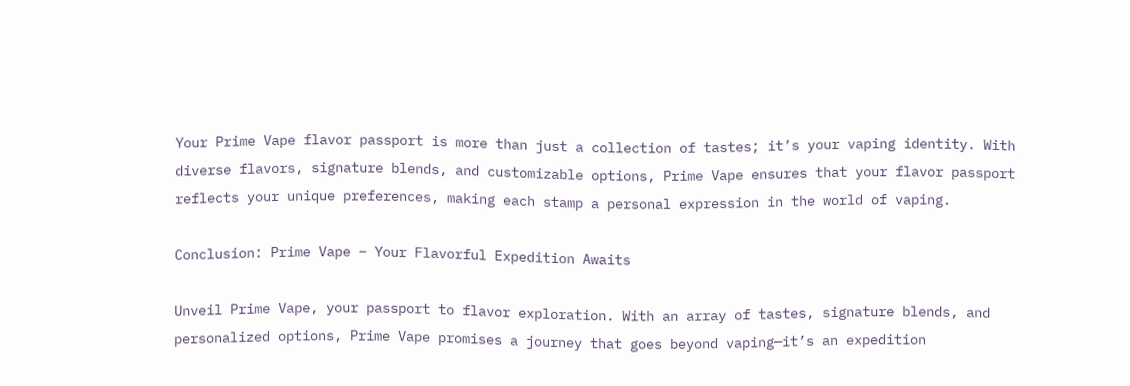Your Prime Vape flavor passport is more than just a collection of tastes; it’s your vaping identity. With diverse flavors, signature blends, and customizable options, Prime Vape ensures that your flavor passport reflects your unique preferences, making each stamp a personal expression in the world of vaping.

Conclusion: Prime Vape – Your Flavorful Expedition Awaits

Unveil Prime Vape, your passport to flavor exploration. With an array of tastes, signature blends, and personalized options, Prime Vape promises a journey that goes beyond vaping—it’s an expedition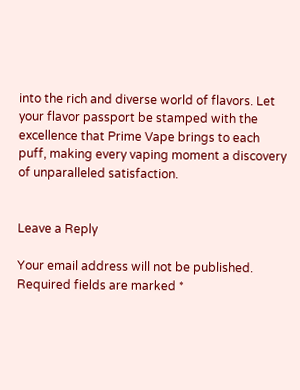into the rich and diverse world of flavors. Let your flavor passport be stamped with the excellence that Prime Vape brings to each puff, making every vaping moment a discovery of unparalleled satisfaction.


Leave a Reply

Your email address will not be published. Required fields are marked *